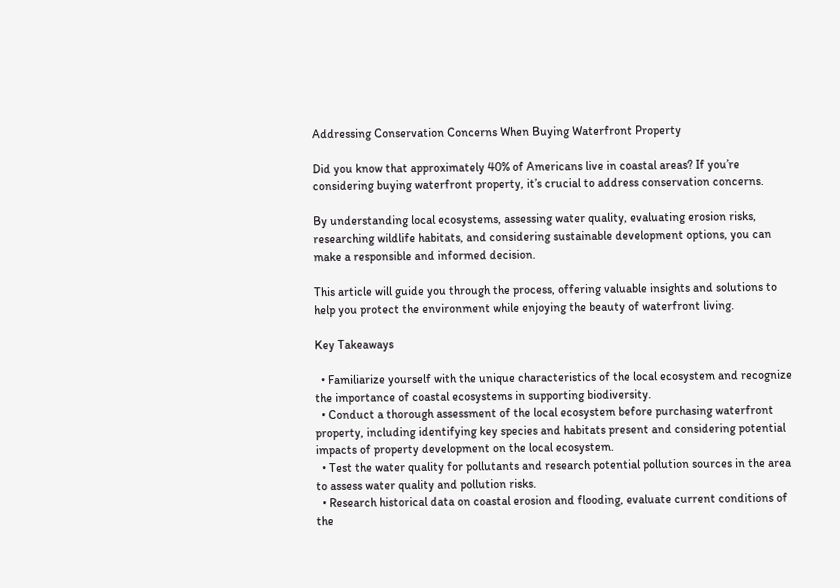Addressing Conservation Concerns When Buying Waterfront Property

Did you know that approximately 40% of Americans live in coastal areas? If you’re considering buying waterfront property, it’s crucial to address conservation concerns.

By understanding local ecosystems, assessing water quality, evaluating erosion risks, researching wildlife habitats, and considering sustainable development options, you can make a responsible and informed decision.

This article will guide you through the process, offering valuable insights and solutions to help you protect the environment while enjoying the beauty of waterfront living.

Key Takeaways

  • Familiarize yourself with the unique characteristics of the local ecosystem and recognize the importance of coastal ecosystems in supporting biodiversity.
  • Conduct a thorough assessment of the local ecosystem before purchasing waterfront property, including identifying key species and habitats present and considering potential impacts of property development on the local ecosystem.
  • Test the water quality for pollutants and research potential pollution sources in the area to assess water quality and pollution risks.
  • Research historical data on coastal erosion and flooding, evaluate current conditions of the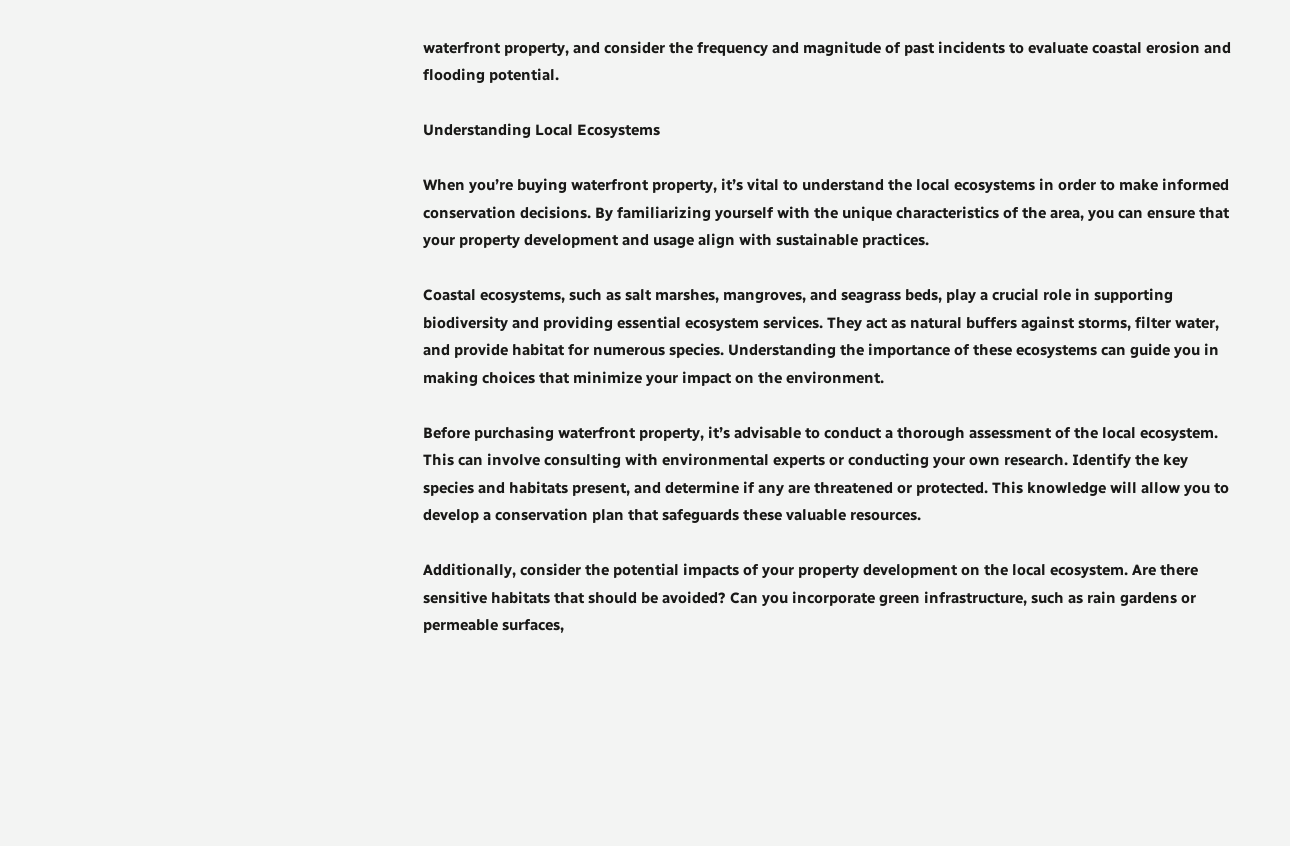waterfront property, and consider the frequency and magnitude of past incidents to evaluate coastal erosion and flooding potential.

Understanding Local Ecosystems

When you’re buying waterfront property, it’s vital to understand the local ecosystems in order to make informed conservation decisions. By familiarizing yourself with the unique characteristics of the area, you can ensure that your property development and usage align with sustainable practices.

Coastal ecosystems, such as salt marshes, mangroves, and seagrass beds, play a crucial role in supporting biodiversity and providing essential ecosystem services. They act as natural buffers against storms, filter water, and provide habitat for numerous species. Understanding the importance of these ecosystems can guide you in making choices that minimize your impact on the environment.

Before purchasing waterfront property, it’s advisable to conduct a thorough assessment of the local ecosystem. This can involve consulting with environmental experts or conducting your own research. Identify the key species and habitats present, and determine if any are threatened or protected. This knowledge will allow you to develop a conservation plan that safeguards these valuable resources.

Additionally, consider the potential impacts of your property development on the local ecosystem. Are there sensitive habitats that should be avoided? Can you incorporate green infrastructure, such as rain gardens or permeable surfaces,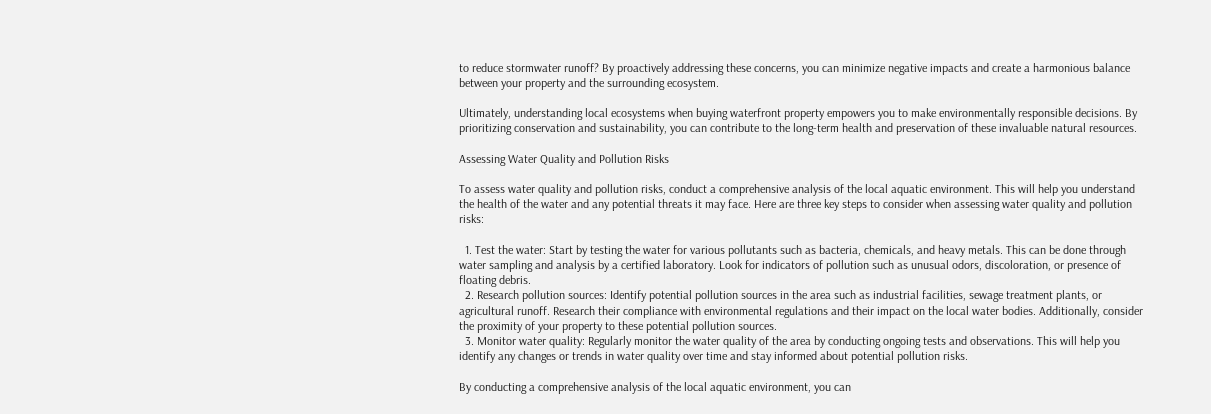to reduce stormwater runoff? By proactively addressing these concerns, you can minimize negative impacts and create a harmonious balance between your property and the surrounding ecosystem.

Ultimately, understanding local ecosystems when buying waterfront property empowers you to make environmentally responsible decisions. By prioritizing conservation and sustainability, you can contribute to the long-term health and preservation of these invaluable natural resources.

Assessing Water Quality and Pollution Risks

To assess water quality and pollution risks, conduct a comprehensive analysis of the local aquatic environment. This will help you understand the health of the water and any potential threats it may face. Here are three key steps to consider when assessing water quality and pollution risks:

  1. Test the water: Start by testing the water for various pollutants such as bacteria, chemicals, and heavy metals. This can be done through water sampling and analysis by a certified laboratory. Look for indicators of pollution such as unusual odors, discoloration, or presence of floating debris.
  2. Research pollution sources: Identify potential pollution sources in the area such as industrial facilities, sewage treatment plants, or agricultural runoff. Research their compliance with environmental regulations and their impact on the local water bodies. Additionally, consider the proximity of your property to these potential pollution sources.
  3. Monitor water quality: Regularly monitor the water quality of the area by conducting ongoing tests and observations. This will help you identify any changes or trends in water quality over time and stay informed about potential pollution risks.

By conducting a comprehensive analysis of the local aquatic environment, you can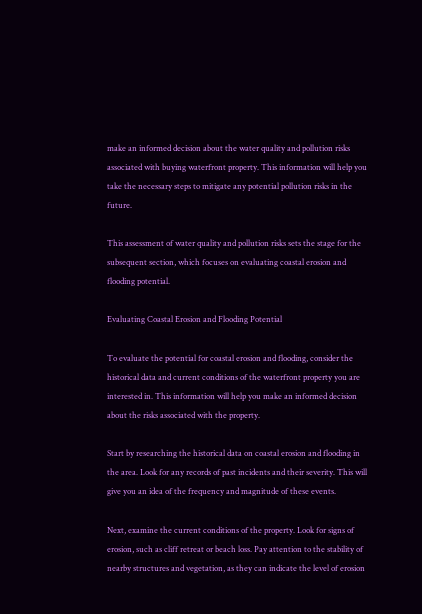make an informed decision about the water quality and pollution risks associated with buying waterfront property. This information will help you take the necessary steps to mitigate any potential pollution risks in the future.

This assessment of water quality and pollution risks sets the stage for the subsequent section, which focuses on evaluating coastal erosion and flooding potential.

Evaluating Coastal Erosion and Flooding Potential

To evaluate the potential for coastal erosion and flooding, consider the historical data and current conditions of the waterfront property you are interested in. This information will help you make an informed decision about the risks associated with the property.

Start by researching the historical data on coastal erosion and flooding in the area. Look for any records of past incidents and their severity. This will give you an idea of the frequency and magnitude of these events.

Next, examine the current conditions of the property. Look for signs of erosion, such as cliff retreat or beach loss. Pay attention to the stability of nearby structures and vegetation, as they can indicate the level of erosion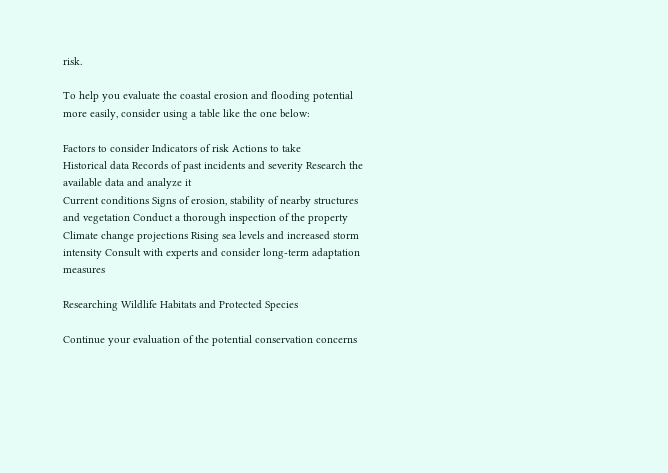risk.

To help you evaluate the coastal erosion and flooding potential more easily, consider using a table like the one below:

Factors to consider Indicators of risk Actions to take
Historical data Records of past incidents and severity Research the available data and analyze it
Current conditions Signs of erosion, stability of nearby structures and vegetation Conduct a thorough inspection of the property
Climate change projections Rising sea levels and increased storm intensity Consult with experts and consider long-term adaptation measures

Researching Wildlife Habitats and Protected Species

Continue your evaluation of the potential conservation concerns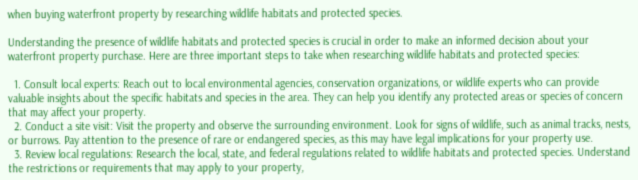when buying waterfront property by researching wildlife habitats and protected species.

Understanding the presence of wildlife habitats and protected species is crucial in order to make an informed decision about your waterfront property purchase. Here are three important steps to take when researching wildlife habitats and protected species:

  1. Consult local experts: Reach out to local environmental agencies, conservation organizations, or wildlife experts who can provide valuable insights about the specific habitats and species in the area. They can help you identify any protected areas or species of concern that may affect your property.
  2. Conduct a site visit: Visit the property and observe the surrounding environment. Look for signs of wildlife, such as animal tracks, nests, or burrows. Pay attention to the presence of rare or endangered species, as this may have legal implications for your property use.
  3. Review local regulations: Research the local, state, and federal regulations related to wildlife habitats and protected species. Understand the restrictions or requirements that may apply to your property,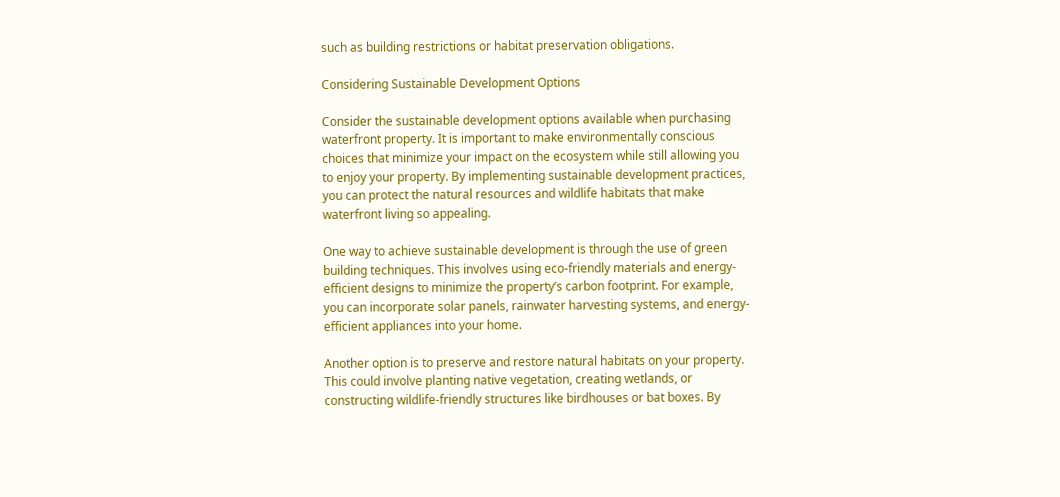such as building restrictions or habitat preservation obligations.

Considering Sustainable Development Options

Consider the sustainable development options available when purchasing waterfront property. It is important to make environmentally conscious choices that minimize your impact on the ecosystem while still allowing you to enjoy your property. By implementing sustainable development practices, you can protect the natural resources and wildlife habitats that make waterfront living so appealing.

One way to achieve sustainable development is through the use of green building techniques. This involves using eco-friendly materials and energy-efficient designs to minimize the property’s carbon footprint. For example, you can incorporate solar panels, rainwater harvesting systems, and energy-efficient appliances into your home.

Another option is to preserve and restore natural habitats on your property. This could involve planting native vegetation, creating wetlands, or constructing wildlife-friendly structures like birdhouses or bat boxes. By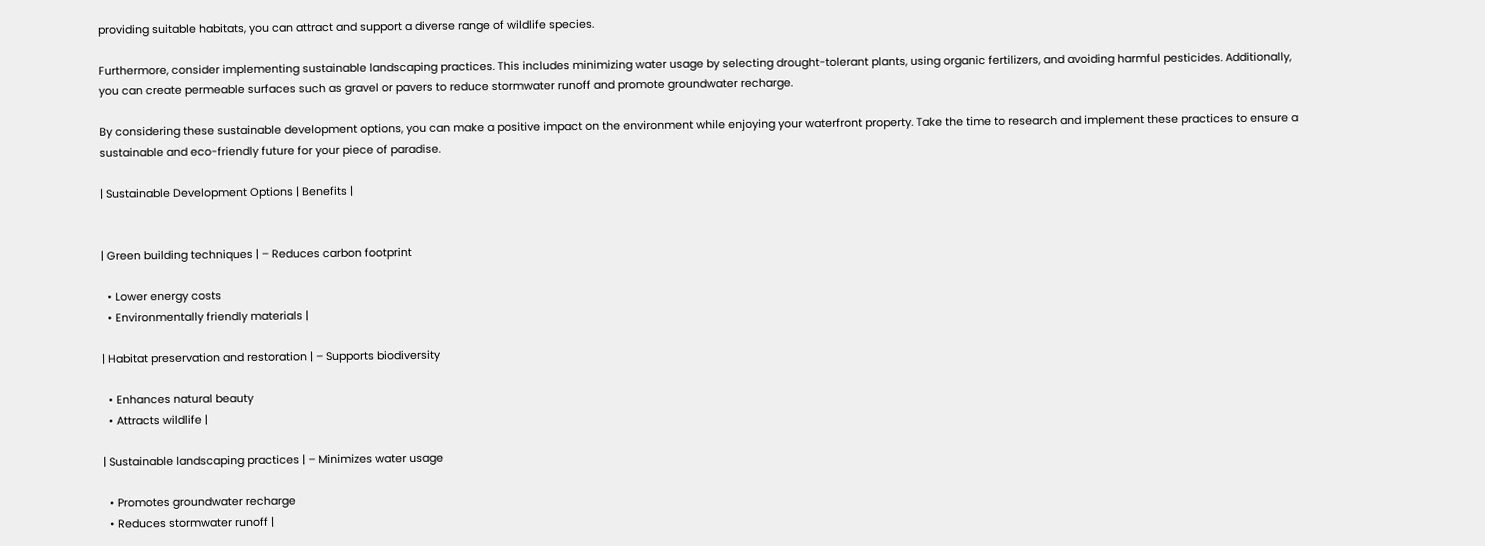providing suitable habitats, you can attract and support a diverse range of wildlife species.

Furthermore, consider implementing sustainable landscaping practices. This includes minimizing water usage by selecting drought-tolerant plants, using organic fertilizers, and avoiding harmful pesticides. Additionally, you can create permeable surfaces such as gravel or pavers to reduce stormwater runoff and promote groundwater recharge.

By considering these sustainable development options, you can make a positive impact on the environment while enjoying your waterfront property. Take the time to research and implement these practices to ensure a sustainable and eco-friendly future for your piece of paradise.

| Sustainable Development Options | Benefits |


| Green building techniques | – Reduces carbon footprint

  • Lower energy costs
  • Environmentally friendly materials |

| Habitat preservation and restoration | – Supports biodiversity

  • Enhances natural beauty
  • Attracts wildlife |

| Sustainable landscaping practices | – Minimizes water usage

  • Promotes groundwater recharge
  • Reduces stormwater runoff |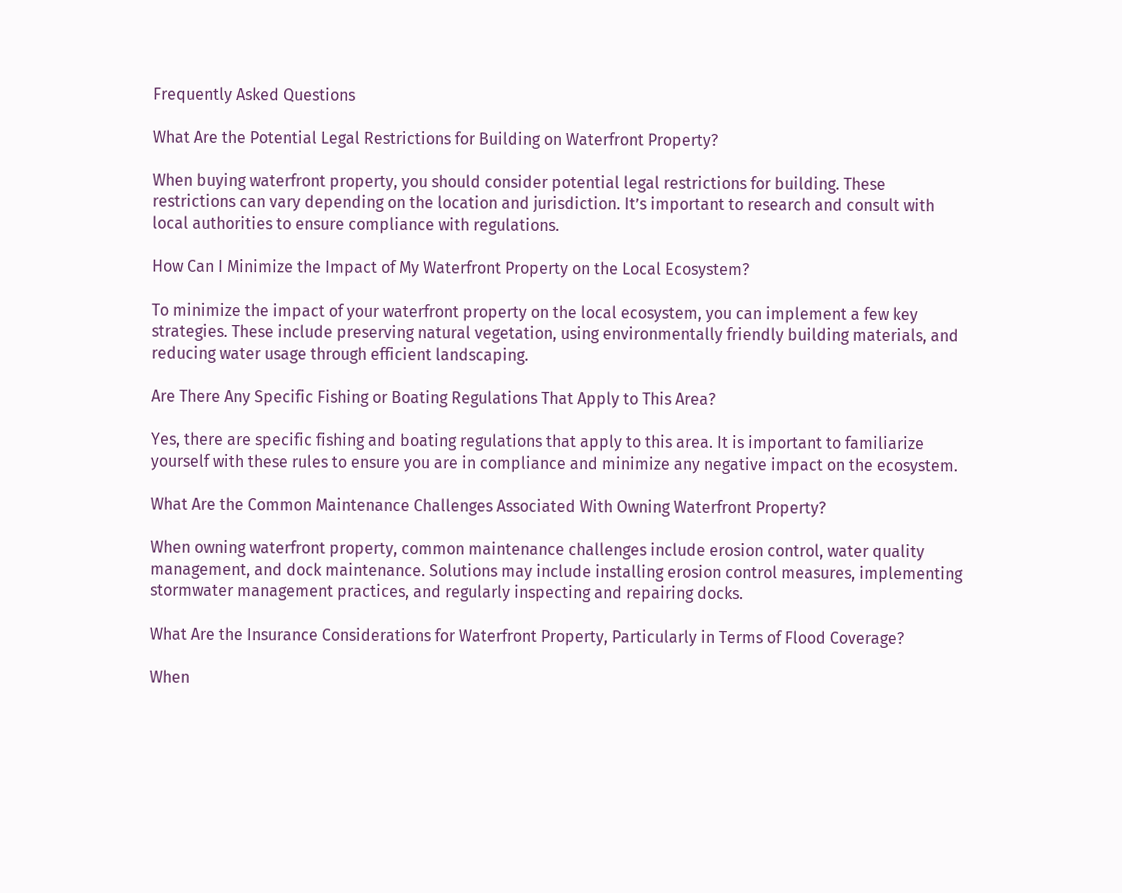Frequently Asked Questions

What Are the Potential Legal Restrictions for Building on Waterfront Property?

When buying waterfront property, you should consider potential legal restrictions for building. These restrictions can vary depending on the location and jurisdiction. It’s important to research and consult with local authorities to ensure compliance with regulations.

How Can I Minimize the Impact of My Waterfront Property on the Local Ecosystem?

To minimize the impact of your waterfront property on the local ecosystem, you can implement a few key strategies. These include preserving natural vegetation, using environmentally friendly building materials, and reducing water usage through efficient landscaping.

Are There Any Specific Fishing or Boating Regulations That Apply to This Area?

Yes, there are specific fishing and boating regulations that apply to this area. It is important to familiarize yourself with these rules to ensure you are in compliance and minimize any negative impact on the ecosystem.

What Are the Common Maintenance Challenges Associated With Owning Waterfront Property?

When owning waterfront property, common maintenance challenges include erosion control, water quality management, and dock maintenance. Solutions may include installing erosion control measures, implementing stormwater management practices, and regularly inspecting and repairing docks.

What Are the Insurance Considerations for Waterfront Property, Particularly in Terms of Flood Coverage?

When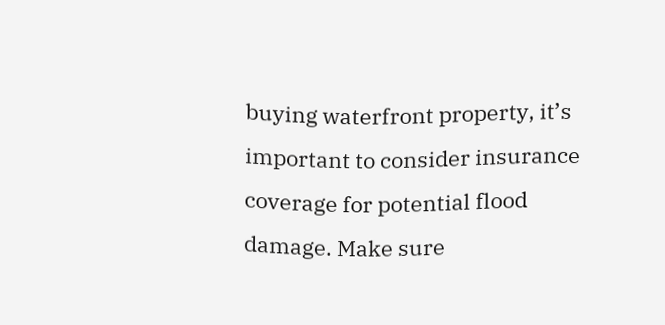buying waterfront property, it’s important to consider insurance coverage for potential flood damage. Make sure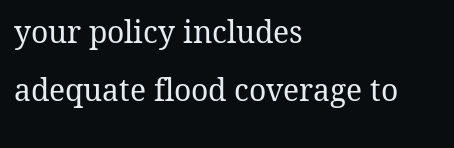your policy includes adequate flood coverage to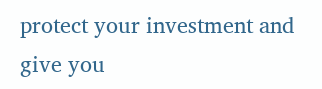protect your investment and give you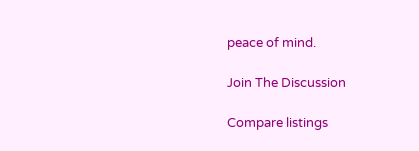peace of mind.

Join The Discussion

Compare listings